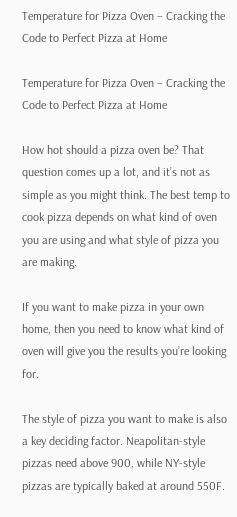Temperature for Pizza Oven – Cracking the Code to Perfect Pizza at Home

Temperature for Pizza Oven – Cracking the Code to Perfect Pizza at Home

How hot should a pizza oven be? That question comes up a lot, and it’s not as simple as you might think. The best temp to cook pizza depends on what kind of oven you are using and what style of pizza you are making.

If you want to make pizza in your own home, then you need to know what kind of oven will give you the results you’re looking for.

The style of pizza you want to make is also a key deciding factor. Neapolitan-style pizzas need above 900, while NY-style pizzas are typically baked at around 550F.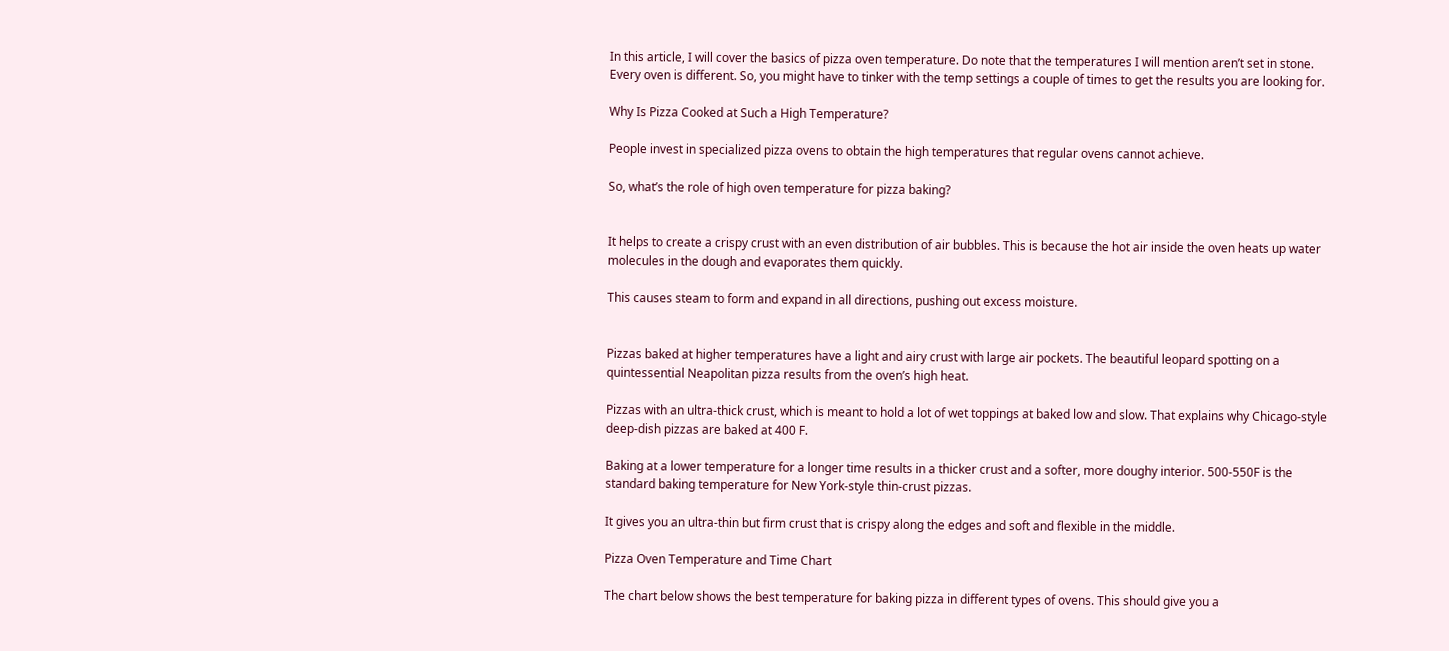In this article, I will cover the basics of pizza oven temperature. Do note that the temperatures I will mention aren’t set in stone. Every oven is different. So, you might have to tinker with the temp settings a couple of times to get the results you are looking for.

Why Is Pizza Cooked at Such a High Temperature?

People invest in specialized pizza ovens to obtain the high temperatures that regular ovens cannot achieve.

So, what’s the role of high oven temperature for pizza baking?


It helps to create a crispy crust with an even distribution of air bubbles. This is because the hot air inside the oven heats up water molecules in the dough and evaporates them quickly.

This causes steam to form and expand in all directions, pushing out excess moisture.


Pizzas baked at higher temperatures have a light and airy crust with large air pockets. The beautiful leopard spotting on a quintessential Neapolitan pizza results from the oven’s high heat.

Pizzas with an ultra-thick crust, which is meant to hold a lot of wet toppings at baked low and slow. That explains why Chicago-style deep-dish pizzas are baked at 400 F.

Baking at a lower temperature for a longer time results in a thicker crust and a softer, more doughy interior. 500-550F is the standard baking temperature for New York-style thin-crust pizzas.

It gives you an ultra-thin but firm crust that is crispy along the edges and soft and flexible in the middle.

Pizza Oven Temperature and Time Chart

The chart below shows the best temperature for baking pizza in different types of ovens. This should give you a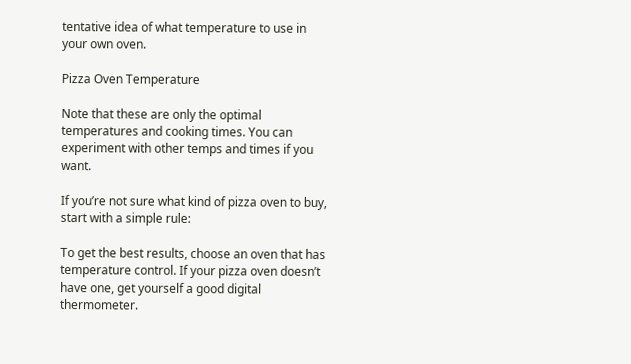tentative idea of what temperature to use in your own oven.

Pizza Oven Temperature

Note that these are only the optimal temperatures and cooking times. You can experiment with other temps and times if you want.

If you’re not sure what kind of pizza oven to buy, start with a simple rule:

To get the best results, choose an oven that has temperature control. If your pizza oven doesn’t have one, get yourself a good digital thermometer.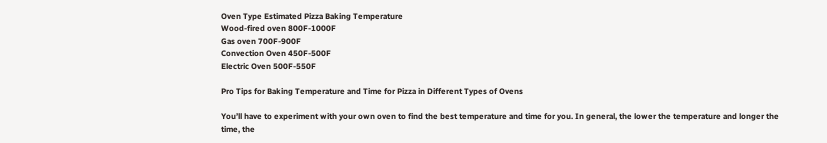Oven Type Estimated Pizza Baking Temperature
Wood-fired oven 800F-1000F
Gas oven 700F-900F
Convection Oven 450F-500F
Electric Oven 500F-550F

Pro Tips for Baking Temperature and Time for Pizza in Different Types of Ovens

You’ll have to experiment with your own oven to find the best temperature and time for you. In general, the lower the temperature and longer the time, the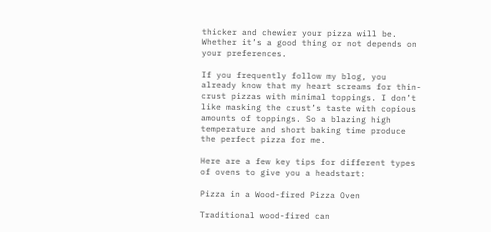thicker and chewier your pizza will be. Whether it’s a good thing or not depends on your preferences.

If you frequently follow my blog, you already know that my heart screams for thin-crust pizzas with minimal toppings. I don’t like masking the crust’s taste with copious amounts of toppings. So a blazing high temperature and short baking time produce the perfect pizza for me.

Here are a few key tips for different types of ovens to give you a headstart:

Pizza in a Wood-fired Pizza Oven

Traditional wood-fired can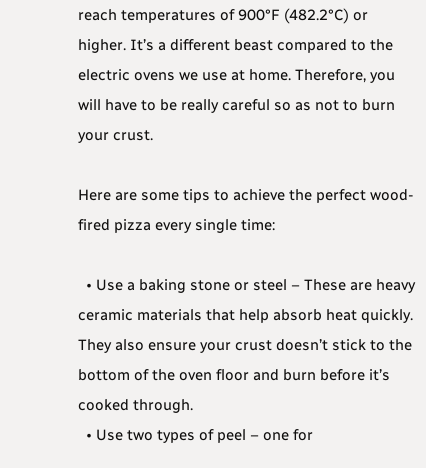reach temperatures of 900°F (482.2°C) or higher. It’s a different beast compared to the electric ovens we use at home. Therefore, you will have to be really careful so as not to burn your crust.

Here are some tips to achieve the perfect wood-fired pizza every single time:

  • Use a baking stone or steel – These are heavy ceramic materials that help absorb heat quickly. They also ensure your crust doesn’t stick to the bottom of the oven floor and burn before it’s cooked through.
  • Use two types of peel – one for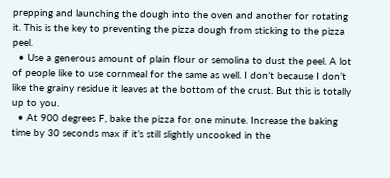prepping and launching the dough into the oven and another for rotating it. This is the key to preventing the pizza dough from sticking to the pizza peel.
  • Use a generous amount of plain flour or semolina to dust the peel. A lot of people like to use cornmeal for the same as well. I don’t because I don’t like the grainy residue it leaves at the bottom of the crust. But this is totally up to you.
  • At 900 degrees F, bake the pizza for one minute. Increase the baking time by 30 seconds max if it’s still slightly uncooked in the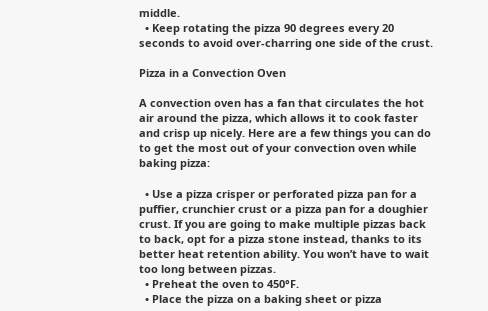middle.
  • Keep rotating the pizza 90 degrees every 20 seconds to avoid over-charring one side of the crust.

Pizza in a Convection Oven

A convection oven has a fan that circulates the hot air around the pizza, which allows it to cook faster and crisp up nicely. Here are a few things you can do to get the most out of your convection oven while baking pizza:

  • Use a pizza crisper or perforated pizza pan for a puffier, crunchier crust or a pizza pan for a doughier crust. If you are going to make multiple pizzas back to back, opt for a pizza stone instead, thanks to its better heat retention ability. You won’t have to wait too long between pizzas.
  • Preheat the oven to 450°F.
  • Place the pizza on a baking sheet or pizza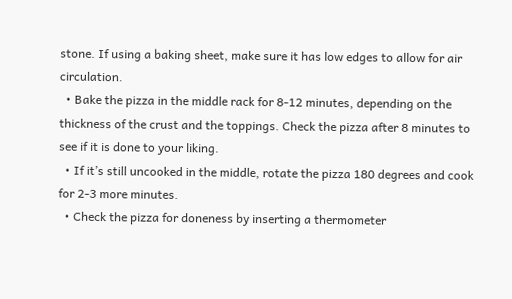stone. If using a baking sheet, make sure it has low edges to allow for air circulation.
  • Bake the pizza in the middle rack for 8-12 minutes, depending on the thickness of the crust and the toppings. Check the pizza after 8 minutes to see if it is done to your liking.
  • If it’s still uncooked in the middle, rotate the pizza 180 degrees and cook for 2-3 more minutes.
  • Check the pizza for doneness by inserting a thermometer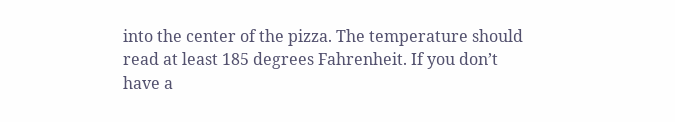into the center of the pizza. The temperature should read at least 185 degrees Fahrenheit. If you don’t have a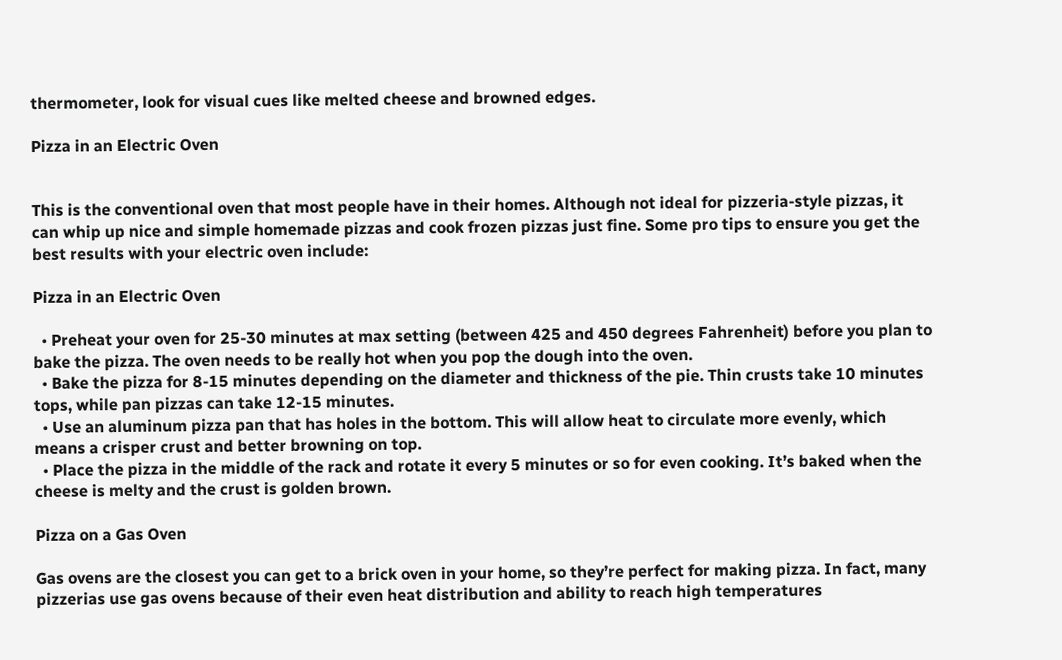thermometer, look for visual cues like melted cheese and browned edges.

Pizza in an Electric Oven


This is the conventional oven that most people have in their homes. Although not ideal for pizzeria-style pizzas, it can whip up nice and simple homemade pizzas and cook frozen pizzas just fine. Some pro tips to ensure you get the best results with your electric oven include:

Pizza in an Electric Oven

  • Preheat your oven for 25-30 minutes at max setting (between 425 and 450 degrees Fahrenheit) before you plan to bake the pizza. The oven needs to be really hot when you pop the dough into the oven.
  • Bake the pizza for 8-15 minutes depending on the diameter and thickness of the pie. Thin crusts take 10 minutes tops, while pan pizzas can take 12-15 minutes.
  • Use an aluminum pizza pan that has holes in the bottom. This will allow heat to circulate more evenly, which means a crisper crust and better browning on top.
  • Place the pizza in the middle of the rack and rotate it every 5 minutes or so for even cooking. It’s baked when the cheese is melty and the crust is golden brown.

Pizza on a Gas Oven

Gas ovens are the closest you can get to a brick oven in your home, so they’re perfect for making pizza. In fact, many pizzerias use gas ovens because of their even heat distribution and ability to reach high temperatures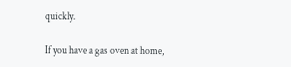quickly.

If you have a gas oven at home,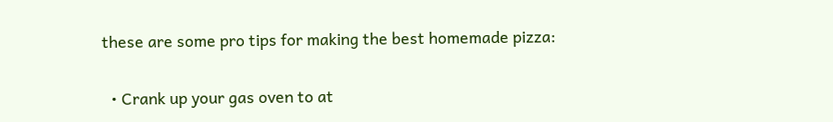these are some pro tips for making the best homemade pizza:

  • Crank up your gas oven to at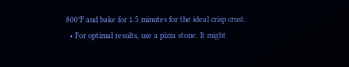800°F and bake for 1.5 minutes for the ideal crisp crust.
  • For optimal results, use a pizza stone. It might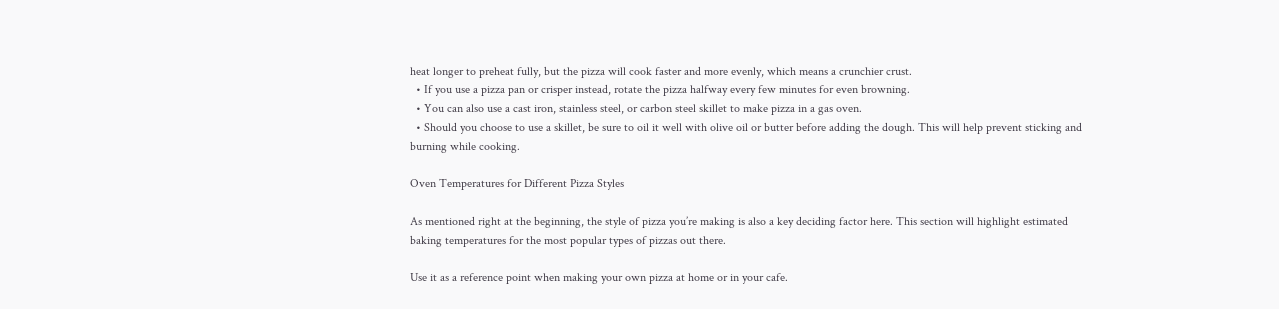heat longer to preheat fully, but the pizza will cook faster and more evenly, which means a crunchier crust.
  • If you use a pizza pan or crisper instead, rotate the pizza halfway every few minutes for even browning.
  • You can also use a cast iron, stainless steel, or carbon steel skillet to make pizza in a gas oven.
  • Should you choose to use a skillet, be sure to oil it well with olive oil or butter before adding the dough. This will help prevent sticking and burning while cooking.

Oven Temperatures for Different Pizza Styles

As mentioned right at the beginning, the style of pizza you’re making is also a key deciding factor here. This section will highlight estimated baking temperatures for the most popular types of pizzas out there.

Use it as a reference point when making your own pizza at home or in your cafe.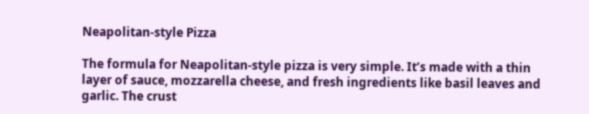Neapolitan-style Pizza

The formula for Neapolitan-style pizza is very simple. It’s made with a thin layer of sauce, mozzarella cheese, and fresh ingredients like basil leaves and garlic. The crust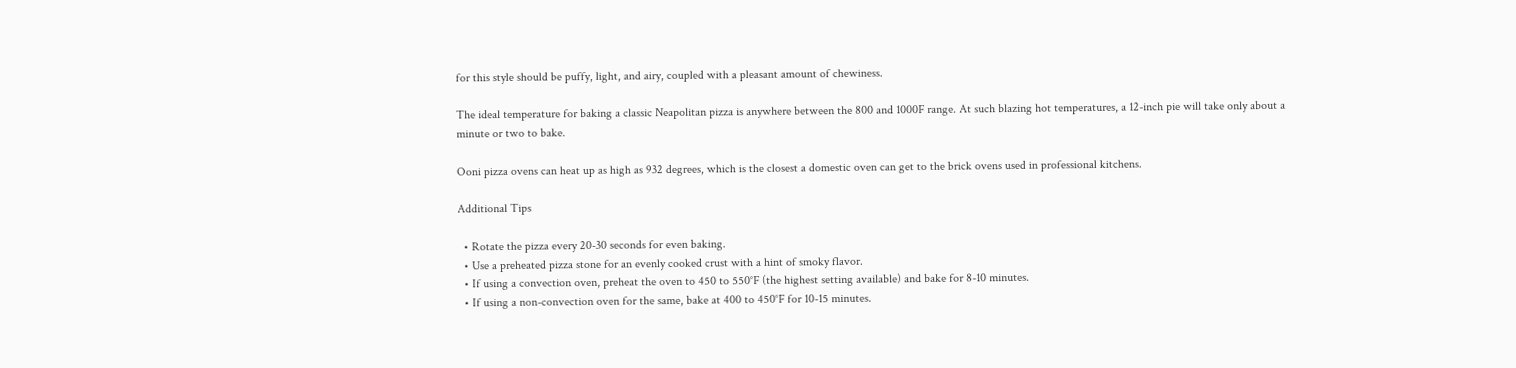for this style should be puffy, light, and airy, coupled with a pleasant amount of chewiness.

The ideal temperature for baking a classic Neapolitan pizza is anywhere between the 800 and 1000F range. At such blazing hot temperatures, a 12-inch pie will take only about a minute or two to bake.

Ooni pizza ovens can heat up as high as 932 degrees, which is the closest a domestic oven can get to the brick ovens used in professional kitchens.

Additional Tips

  • Rotate the pizza every 20-30 seconds for even baking.
  • Use a preheated pizza stone for an evenly cooked crust with a hint of smoky flavor.
  • If using a convection oven, preheat the oven to 450 to 550°F (the highest setting available) and bake for 8-10 minutes.
  • If using a non-convection oven for the same, bake at 400 to 450°F for 10-15 minutes.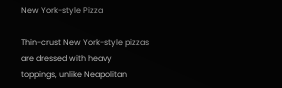New York-style Pizza

Thin-crust New York-style pizzas are dressed with heavy toppings, unlike Neapolitan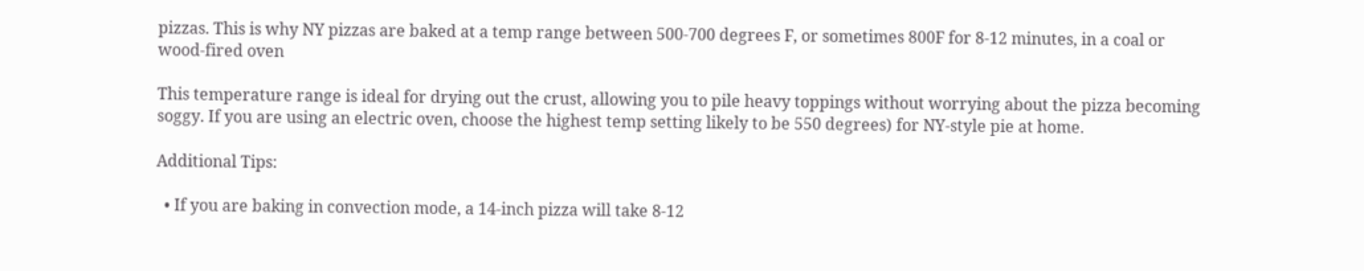pizzas. This is why NY pizzas are baked at a temp range between 500-700 degrees F, or sometimes 800F for 8-12 minutes, in a coal or wood-fired oven

This temperature range is ideal for drying out the crust, allowing you to pile heavy toppings without worrying about the pizza becoming soggy. If you are using an electric oven, choose the highest temp setting likely to be 550 degrees) for NY-style pie at home.

Additional Tips:

  • If you are baking in convection mode, a 14-inch pizza will take 8-12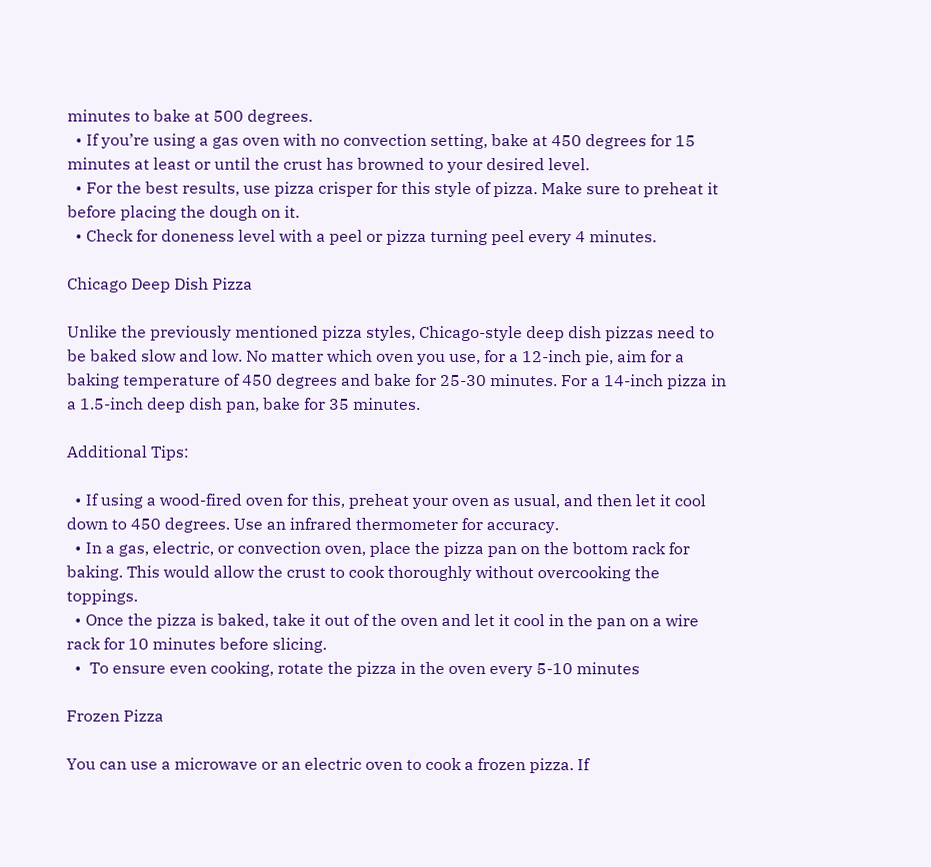minutes to bake at 500 degrees.
  • If you’re using a gas oven with no convection setting, bake at 450 degrees for 15 minutes at least or until the crust has browned to your desired level.
  • For the best results, use pizza crisper for this style of pizza. Make sure to preheat it before placing the dough on it.
  • Check for doneness level with a peel or pizza turning peel every 4 minutes.

Chicago Deep Dish Pizza

Unlike the previously mentioned pizza styles, Chicago-style deep dish pizzas need to be baked slow and low. No matter which oven you use, for a 12-inch pie, aim for a baking temperature of 450 degrees and bake for 25-30 minutes. For a 14-inch pizza in a 1.5-inch deep dish pan, bake for 35 minutes.

Additional Tips:

  • If using a wood-fired oven for this, preheat your oven as usual, and then let it cool down to 450 degrees. Use an infrared thermometer for accuracy.
  • In a gas, electric, or convection oven, place the pizza pan on the bottom rack for baking. This would allow the crust to cook thoroughly without overcooking the toppings.
  • Once the pizza is baked, take it out of the oven and let it cool in the pan on a wire rack for 10 minutes before slicing.
  •  To ensure even cooking, rotate the pizza in the oven every 5-10 minutes

Frozen Pizza

You can use a microwave or an electric oven to cook a frozen pizza. If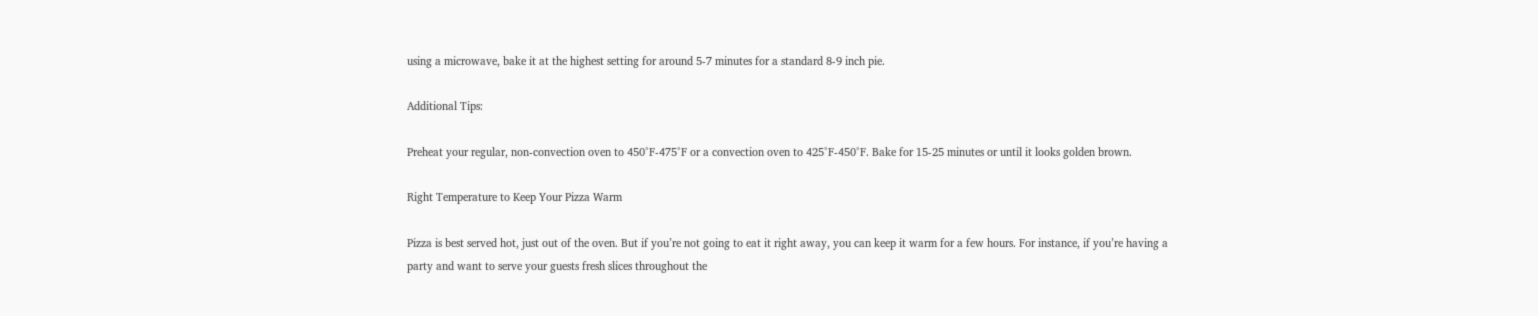using a microwave, bake it at the highest setting for around 5-7 minutes for a standard 8-9 inch pie.

Additional Tips:

Preheat your regular, non-convection oven to 450°F-475°F or a convection oven to 425°F-450°F. Bake for 15-25 minutes or until it looks golden brown.

Right Temperature to Keep Your Pizza Warm

Pizza is best served hot, just out of the oven. But if you’re not going to eat it right away, you can keep it warm for a few hours. For instance, if you’re having a party and want to serve your guests fresh slices throughout the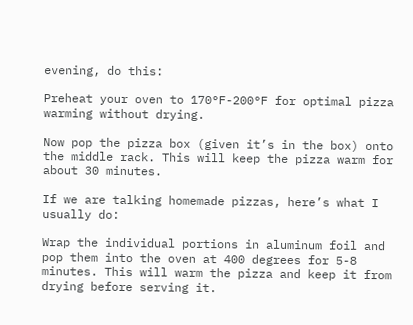evening, do this:

Preheat your oven to 170°F-200°F for optimal pizza warming without drying.

Now pop the pizza box (given it’s in the box) onto the middle rack. This will keep the pizza warm for about 30 minutes.

If we are talking homemade pizzas, here’s what I usually do:

Wrap the individual portions in aluminum foil and pop them into the oven at 400 degrees for 5-8 minutes. This will warm the pizza and keep it from drying before serving it.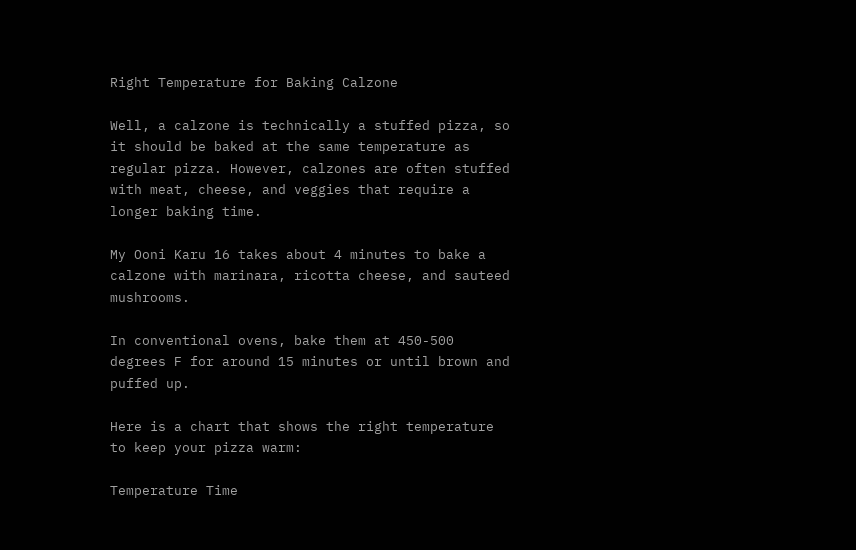Right Temperature for Baking Calzone

Well, a calzone is technically a stuffed pizza, so it should be baked at the same temperature as regular pizza. However, calzones are often stuffed with meat, cheese, and veggies that require a longer baking time.

My Ooni Karu 16 takes about 4 minutes to bake a calzone with marinara, ricotta cheese, and sauteed mushrooms.

In conventional ovens, bake them at 450-500 degrees F for around 15 minutes or until brown and puffed up.

Here is a chart that shows the right temperature to keep your pizza warm:

Temperature Time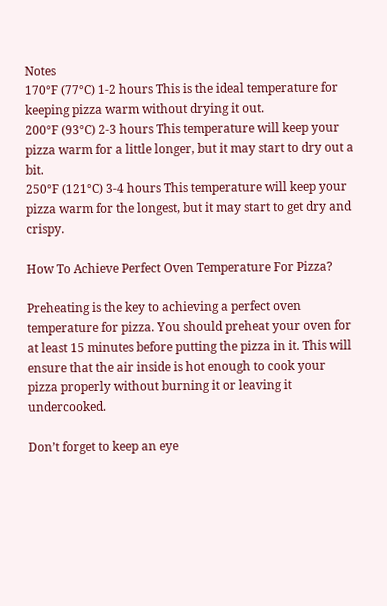Notes
170°F (77°C) 1-2 hours This is the ideal temperature for keeping pizza warm without drying it out.
200°F (93°C) 2-3 hours This temperature will keep your pizza warm for a little longer, but it may start to dry out a bit.
250°F (121°C) 3-4 hours This temperature will keep your pizza warm for the longest, but it may start to get dry and crispy.

How To Achieve Perfect Oven Temperature For Pizza?

Preheating is the key to achieving a perfect oven temperature for pizza. You should preheat your oven for at least 15 minutes before putting the pizza in it. This will ensure that the air inside is hot enough to cook your pizza properly without burning it or leaving it undercooked.

Don’t forget to keep an eye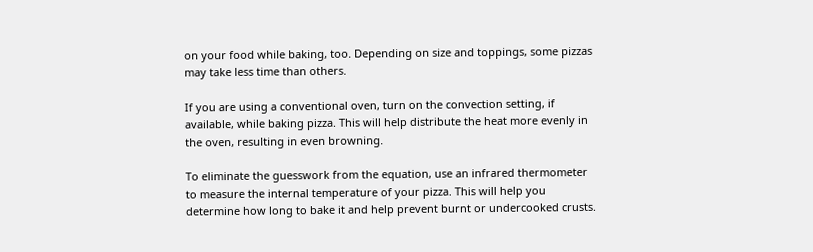on your food while baking, too. Depending on size and toppings, some pizzas may take less time than others.

If you are using a conventional oven, turn on the convection setting, if available, while baking pizza. This will help distribute the heat more evenly in the oven, resulting in even browning.

To eliminate the guesswork from the equation, use an infrared thermometer to measure the internal temperature of your pizza. This will help you determine how long to bake it and help prevent burnt or undercooked crusts.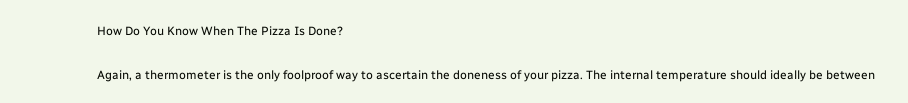How Do You Know When The Pizza Is Done?

Again, a thermometer is the only foolproof way to ascertain the doneness of your pizza. The internal temperature should ideally be between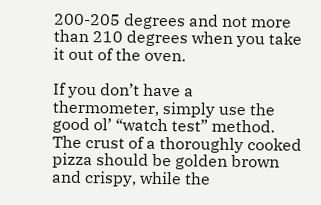200-205 degrees and not more than 210 degrees when you take it out of the oven.

If you don’t have a thermometer, simply use the good ol’ “watch test” method. The crust of a thoroughly cooked pizza should be golden brown and crispy, while the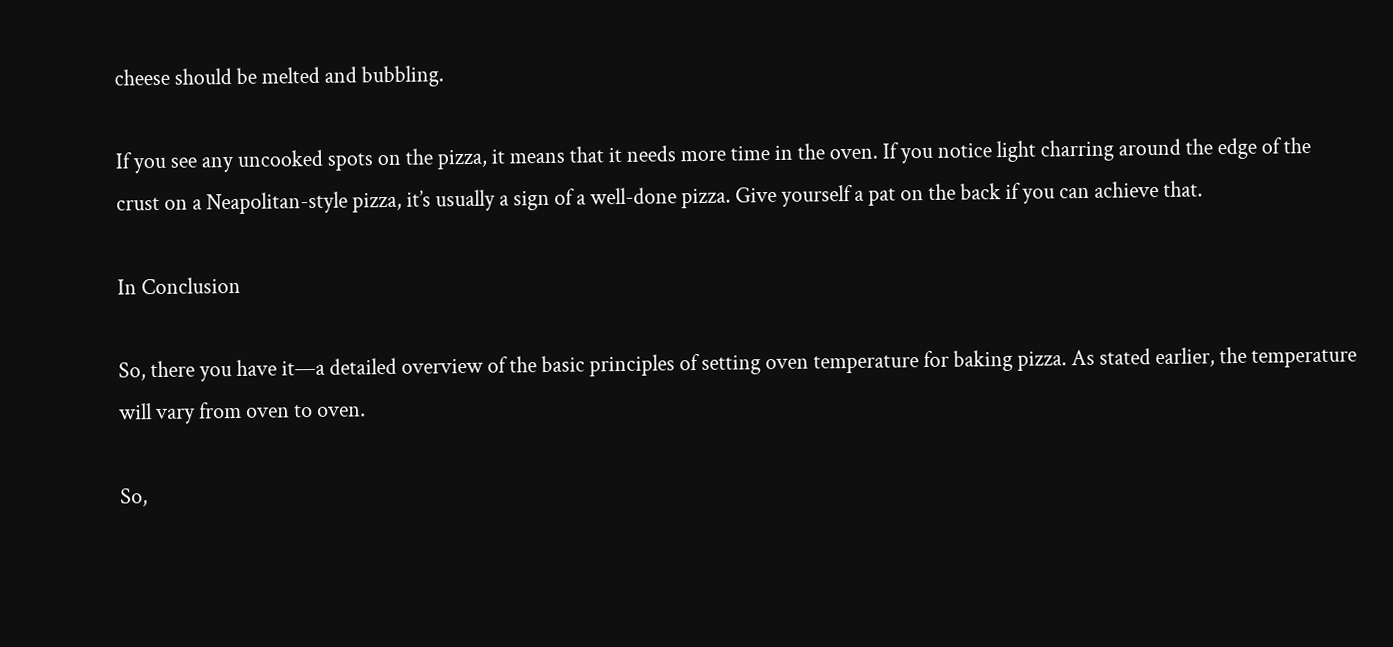cheese should be melted and bubbling.

If you see any uncooked spots on the pizza, it means that it needs more time in the oven. If you notice light charring around the edge of the crust on a Neapolitan-style pizza, it’s usually a sign of a well-done pizza. Give yourself a pat on the back if you can achieve that.

In Conclusion

So, there you have it—a detailed overview of the basic principles of setting oven temperature for baking pizza. As stated earlier, the temperature will vary from oven to oven.

So,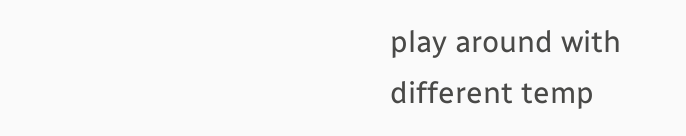play around with different temp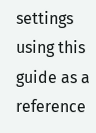settings using this guide as a reference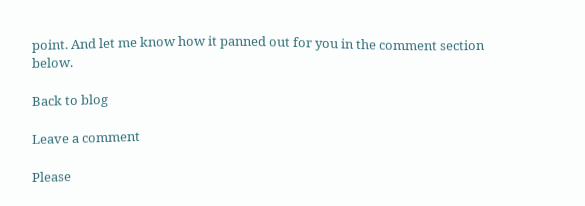point. And let me know how it panned out for you in the comment section below.

Back to blog

Leave a comment

Please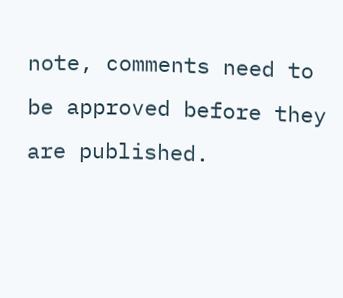note, comments need to be approved before they are published.